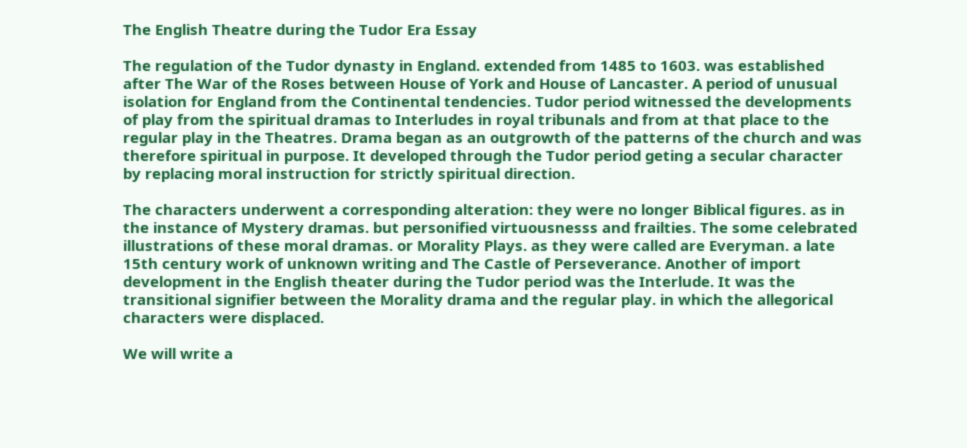The English Theatre during the Tudor Era Essay

The regulation of the Tudor dynasty in England. extended from 1485 to 1603. was established after The War of the Roses between House of York and House of Lancaster. A period of unusual isolation for England from the Continental tendencies. Tudor period witnessed the developments of play from the spiritual dramas to Interludes in royal tribunals and from at that place to the regular play in the Theatres. Drama began as an outgrowth of the patterns of the church and was therefore spiritual in purpose. It developed through the Tudor period geting a secular character by replacing moral instruction for strictly spiritual direction.

The characters underwent a corresponding alteration: they were no longer Biblical figures. as in the instance of Mystery dramas. but personified virtuousnesss and frailties. The some celebrated illustrations of these moral dramas. or Morality Plays. as they were called are Everyman. a late 15th century work of unknown writing and The Castle of Perseverance. Another of import development in the English theater during the Tudor period was the Interlude. It was the transitional signifier between the Morality drama and the regular play. in which the allegorical characters were displaced.

We will write a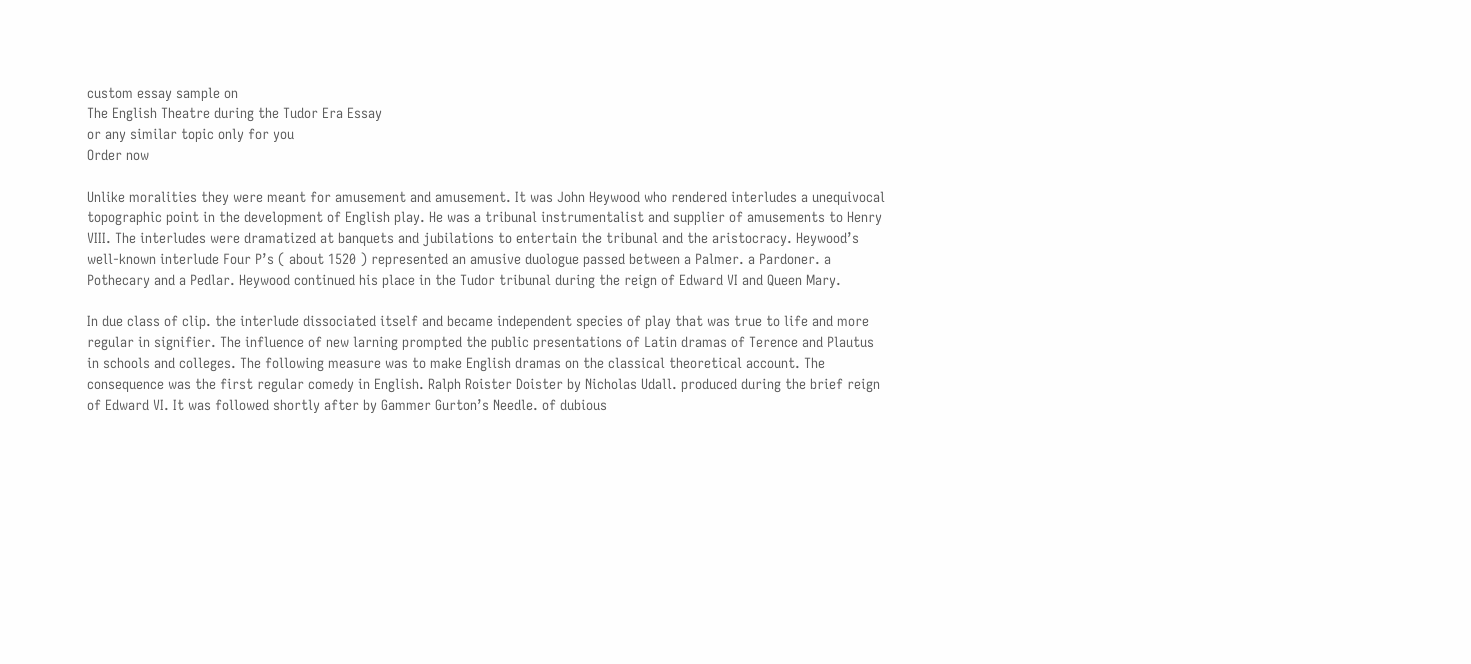custom essay sample on
The English Theatre during the Tudor Era Essay
or any similar topic only for you
Order now

Unlike moralities they were meant for amusement and amusement. It was John Heywood who rendered interludes a unequivocal topographic point in the development of English play. He was a tribunal instrumentalist and supplier of amusements to Henry VIII. The interludes were dramatized at banquets and jubilations to entertain the tribunal and the aristocracy. Heywood’s well-known interlude Four P’s ( about 1520 ) represented an amusive duologue passed between a Palmer. a Pardoner. a Pothecary and a Pedlar. Heywood continued his place in the Tudor tribunal during the reign of Edward VI and Queen Mary.

In due class of clip. the interlude dissociated itself and became independent species of play that was true to life and more regular in signifier. The influence of new larning prompted the public presentations of Latin dramas of Terence and Plautus in schools and colleges. The following measure was to make English dramas on the classical theoretical account. The consequence was the first regular comedy in English. Ralph Roister Doister by Nicholas Udall. produced during the brief reign of Edward VI. It was followed shortly after by Gammer Gurton’s Needle. of dubious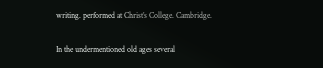writing. performed at Christ’s College. Cambridge.

In the undermentioned old ages several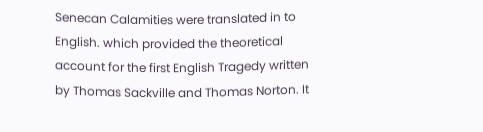Senecan Calamities were translated in to English. which provided the theoretical account for the first English Tragedy written by Thomas Sackville and Thomas Norton. It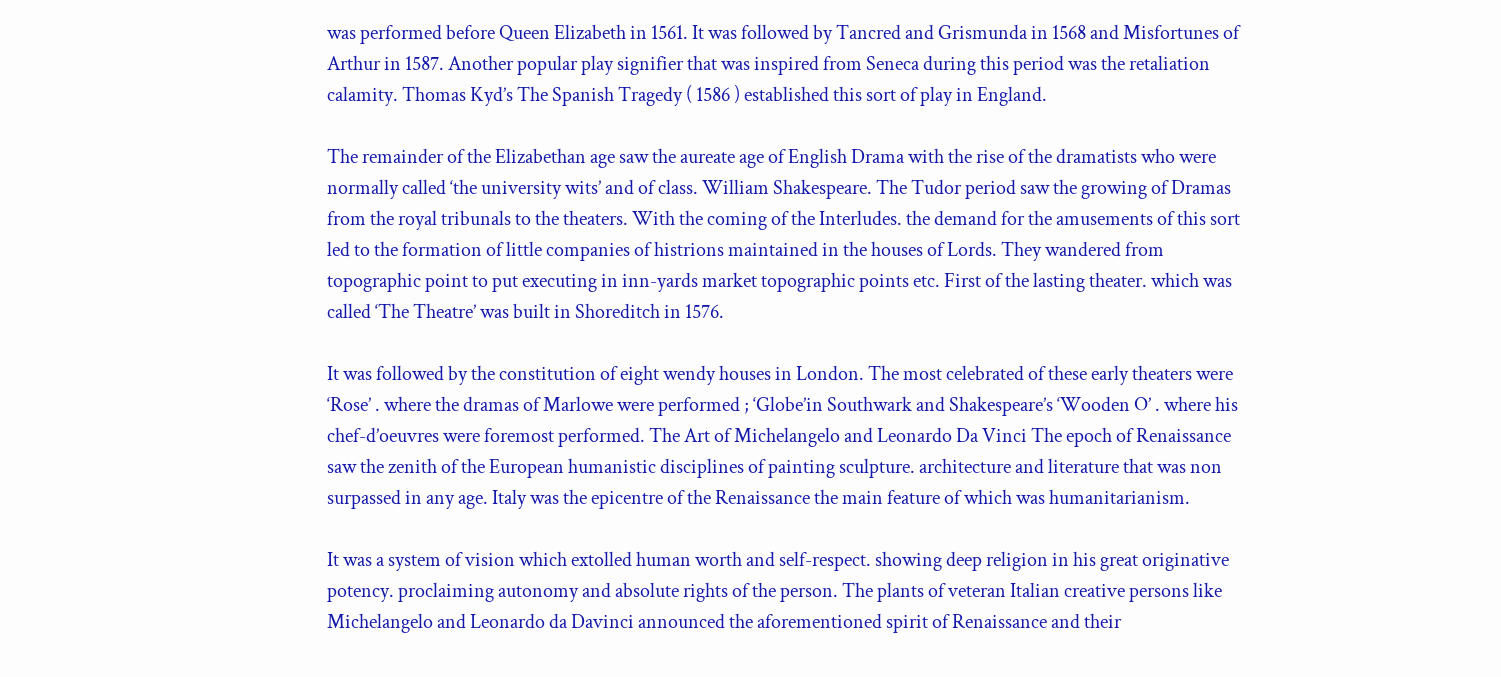was performed before Queen Elizabeth in 1561. It was followed by Tancred and Grismunda in 1568 and Misfortunes of Arthur in 1587. Another popular play signifier that was inspired from Seneca during this period was the retaliation calamity. Thomas Kyd’s The Spanish Tragedy ( 1586 ) established this sort of play in England.

The remainder of the Elizabethan age saw the aureate age of English Drama with the rise of the dramatists who were normally called ‘the university wits’ and of class. William Shakespeare. The Tudor period saw the growing of Dramas from the royal tribunals to the theaters. With the coming of the Interludes. the demand for the amusements of this sort led to the formation of little companies of histrions maintained in the houses of Lords. They wandered from topographic point to put executing in inn-yards market topographic points etc. First of the lasting theater. which was called ‘The Theatre’ was built in Shoreditch in 1576.

It was followed by the constitution of eight wendy houses in London. The most celebrated of these early theaters were ‘Rose’ . where the dramas of Marlowe were performed ; ‘Globe’in Southwark and Shakespeare’s ‘Wooden O’ . where his chef-d’oeuvres were foremost performed. The Art of Michelangelo and Leonardo Da Vinci The epoch of Renaissance saw the zenith of the European humanistic disciplines of painting sculpture. architecture and literature that was non surpassed in any age. Italy was the epicentre of the Renaissance the main feature of which was humanitarianism.

It was a system of vision which extolled human worth and self-respect. showing deep religion in his great originative potency. proclaiming autonomy and absolute rights of the person. The plants of veteran Italian creative persons like Michelangelo and Leonardo da Davinci announced the aforementioned spirit of Renaissance and their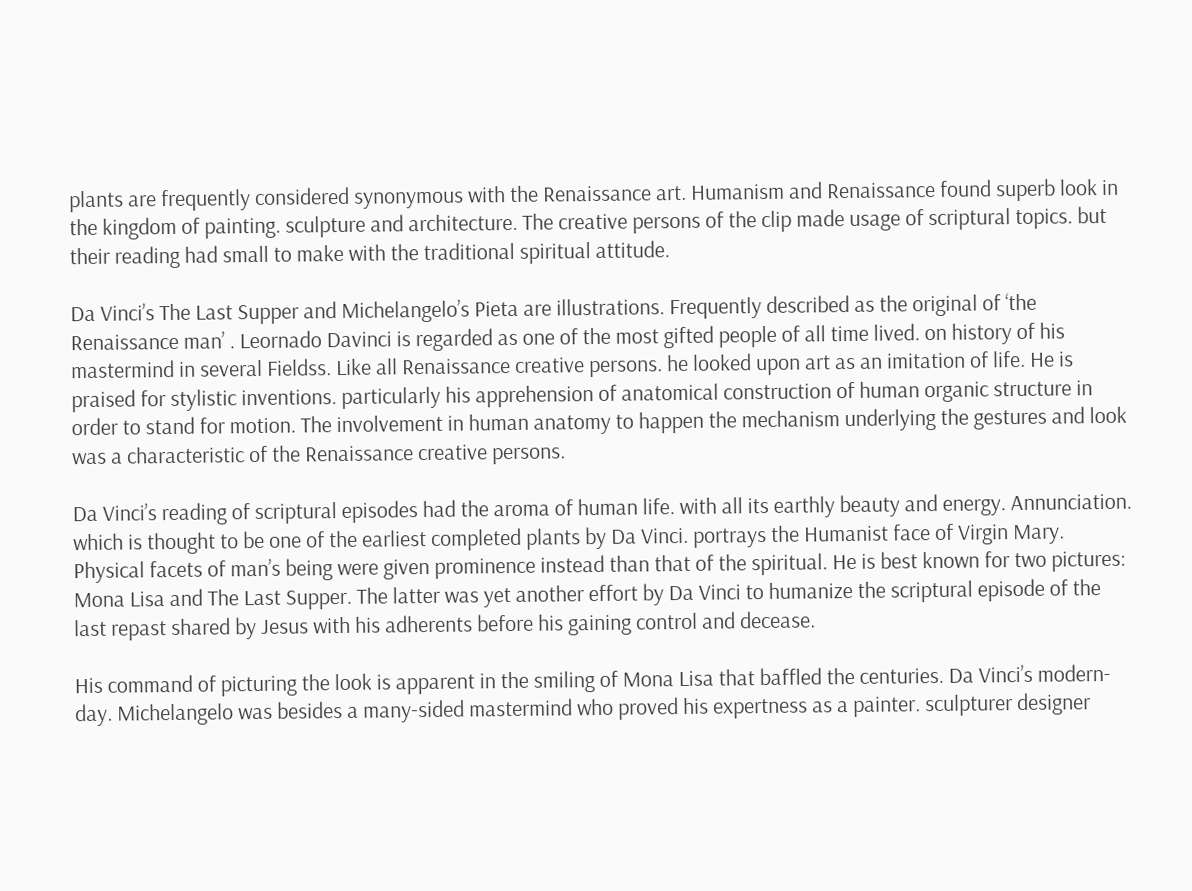plants are frequently considered synonymous with the Renaissance art. Humanism and Renaissance found superb look in the kingdom of painting. sculpture and architecture. The creative persons of the clip made usage of scriptural topics. but their reading had small to make with the traditional spiritual attitude.

Da Vinci’s The Last Supper and Michelangelo’s Pieta are illustrations. Frequently described as the original of ‘the Renaissance man’ . Leornado Davinci is regarded as one of the most gifted people of all time lived. on history of his mastermind in several Fieldss. Like all Renaissance creative persons. he looked upon art as an imitation of life. He is praised for stylistic inventions. particularly his apprehension of anatomical construction of human organic structure in order to stand for motion. The involvement in human anatomy to happen the mechanism underlying the gestures and look was a characteristic of the Renaissance creative persons.

Da Vinci’s reading of scriptural episodes had the aroma of human life. with all its earthly beauty and energy. Annunciation. which is thought to be one of the earliest completed plants by Da Vinci. portrays the Humanist face of Virgin Mary. Physical facets of man’s being were given prominence instead than that of the spiritual. He is best known for two pictures: Mona Lisa and The Last Supper. The latter was yet another effort by Da Vinci to humanize the scriptural episode of the last repast shared by Jesus with his adherents before his gaining control and decease.

His command of picturing the look is apparent in the smiling of Mona Lisa that baffled the centuries. Da Vinci’s modern-day. Michelangelo was besides a many-sided mastermind who proved his expertness as a painter. sculpturer designer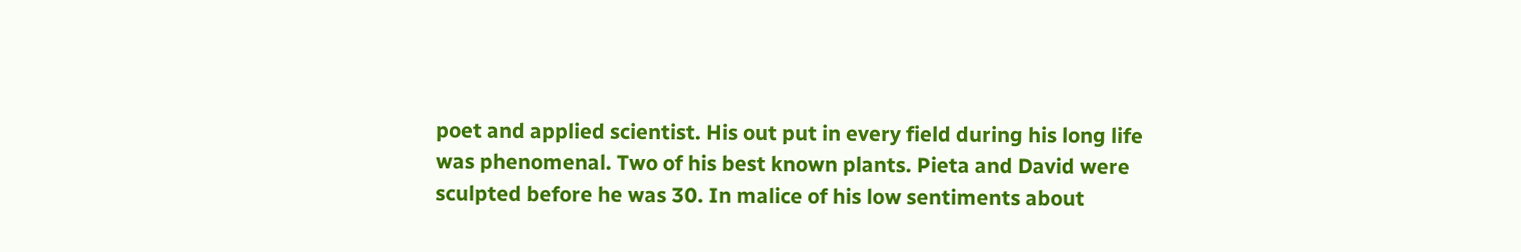poet and applied scientist. His out put in every field during his long life was phenomenal. Two of his best known plants. Pieta and David were sculpted before he was 30. In malice of his low sentiments about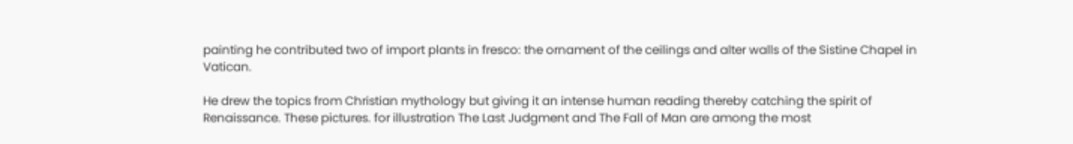painting he contributed two of import plants in fresco: the ornament of the ceilings and alter walls of the Sistine Chapel in Vatican.

He drew the topics from Christian mythology but giving it an intense human reading thereby catching the spirit of Renaissance. These pictures. for illustration The Last Judgment and The Fall of Man are among the most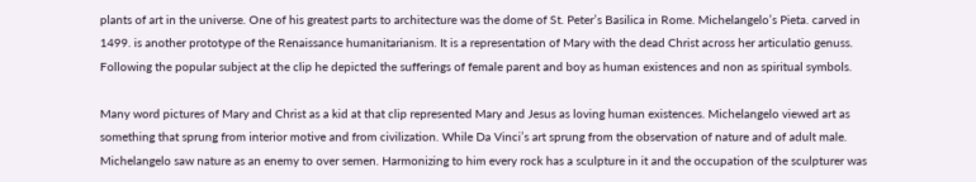plants of art in the universe. One of his greatest parts to architecture was the dome of St. Peter’s Basilica in Rome. Michelangelo’s Pieta. carved in 1499. is another prototype of the Renaissance humanitarianism. It is a representation of Mary with the dead Christ across her articulatio genuss. Following the popular subject at the clip he depicted the sufferings of female parent and boy as human existences and non as spiritual symbols.

Many word pictures of Mary and Christ as a kid at that clip represented Mary and Jesus as loving human existences. Michelangelo viewed art as something that sprung from interior motive and from civilization. While Da Vinci’s art sprung from the observation of nature and of adult male. Michelangelo saw nature as an enemy to over semen. Harmonizing to him every rock has a sculpture in it and the occupation of the sculpturer was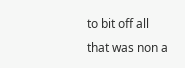to bit off all that was non a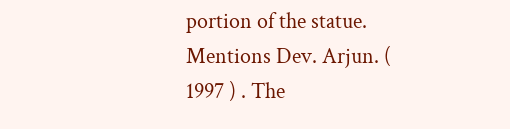portion of the statue. Mentions Dev. Arjun. ( 1997 ) . The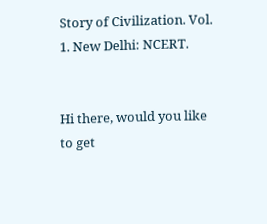Story of Civilization. Vol. 1. New Delhi: NCERT.


Hi there, would you like to get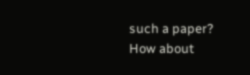such a paper? How about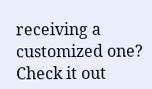receiving a customized one? Check it out